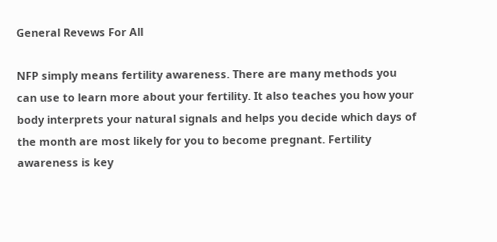General Revews For All

NFP simply means fertility awareness. There are many methods you can use to learn more about your fertility. It also teaches you how your body interprets your natural signals and helps you decide which days of the month are most likely for you to become pregnant. Fertility awareness is key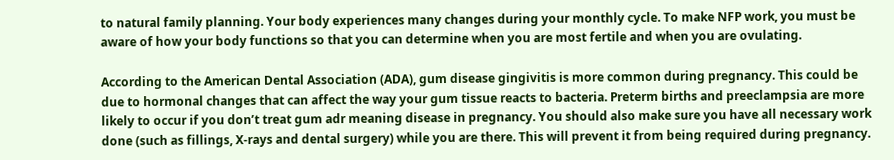to natural family planning. Your body experiences many changes during your monthly cycle. To make NFP work, you must be aware of how your body functions so that you can determine when you are most fertile and when you are ovulating.

According to the American Dental Association (ADA), gum disease gingivitis is more common during pregnancy. This could be due to hormonal changes that can affect the way your gum tissue reacts to bacteria. Preterm births and preeclampsia are more likely to occur if you don’t treat gum adr meaning disease in pregnancy. You should also make sure you have all necessary work done (such as fillings, X-rays and dental surgery) while you are there. This will prevent it from being required during pregnancy.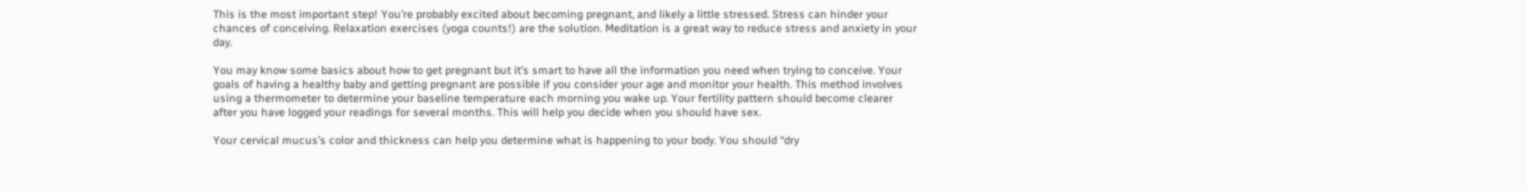This is the most important step! You’re probably excited about becoming pregnant, and likely a little stressed. Stress can hinder your chances of conceiving. Relaxation exercises (yoga counts!) are the solution. Meditation is a great way to reduce stress and anxiety in your day.

You may know some basics about how to get pregnant but it’s smart to have all the information you need when trying to conceive. Your goals of having a healthy baby and getting pregnant are possible if you consider your age and monitor your health. This method involves using a thermometer to determine your baseline temperature each morning you wake up. Your fertility pattern should become clearer after you have logged your readings for several months. This will help you decide when you should have sex.

Your cervical mucus’s color and thickness can help you determine what is happening to your body. You should “dry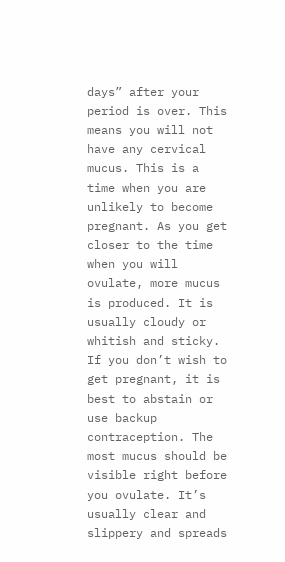days” after your period is over. This means you will not have any cervical mucus. This is a time when you are unlikely to become pregnant. As you get closer to the time when you will ovulate, more mucus is produced. It is usually cloudy or whitish and sticky. If you don’t wish to get pregnant, it is best to abstain or use backup contraception. The most mucus should be visible right before you ovulate. It’s usually clear and slippery and spreads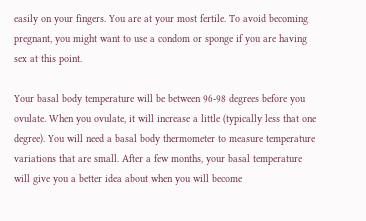easily on your fingers. You are at your most fertile. To avoid becoming pregnant, you might want to use a condom or sponge if you are having sex at this point.

Your basal body temperature will be between 96-98 degrees before you ovulate. When you ovulate, it will increase a little (typically less that one degree). You will need a basal body thermometer to measure temperature variations that are small. After a few months, your basal temperature will give you a better idea about when you will become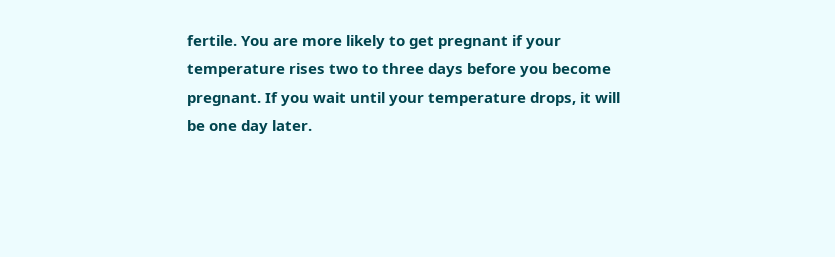fertile. You are more likely to get pregnant if your temperature rises two to three days before you become pregnant. If you wait until your temperature drops, it will be one day later.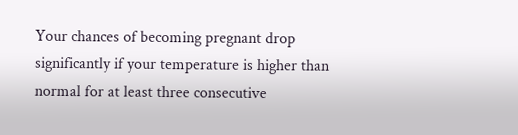Your chances of becoming pregnant drop significantly if your temperature is higher than normal for at least three consecutive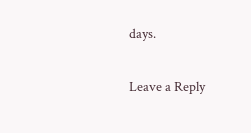days.

Leave a Reply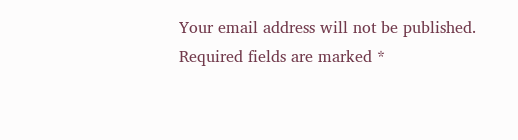Your email address will not be published. Required fields are marked *